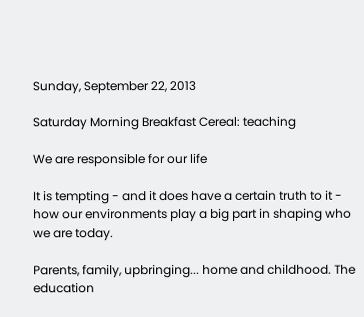Sunday, September 22, 2013

Saturday Morning Breakfast Cereal: teaching

We are responsible for our life

It is tempting - and it does have a certain truth to it - how our environments play a big part in shaping who we are today.

Parents, family, upbringing... home and childhood. The education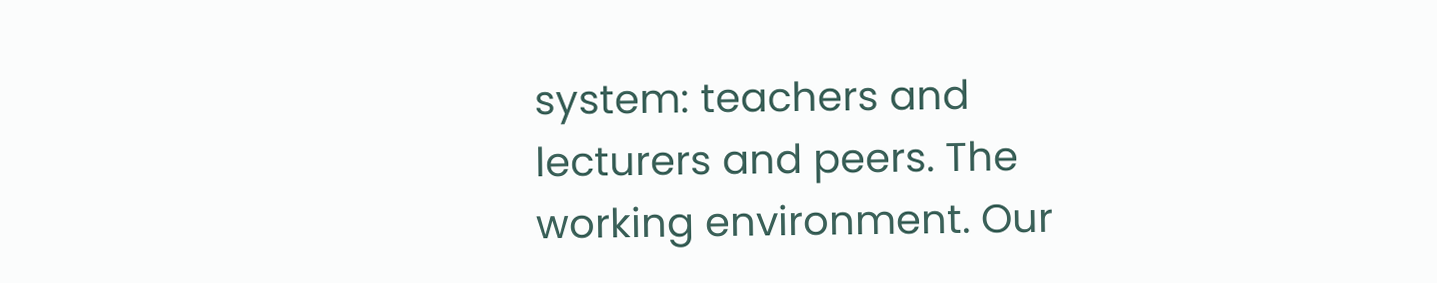system: teachers and lecturers and peers. The working environment. Our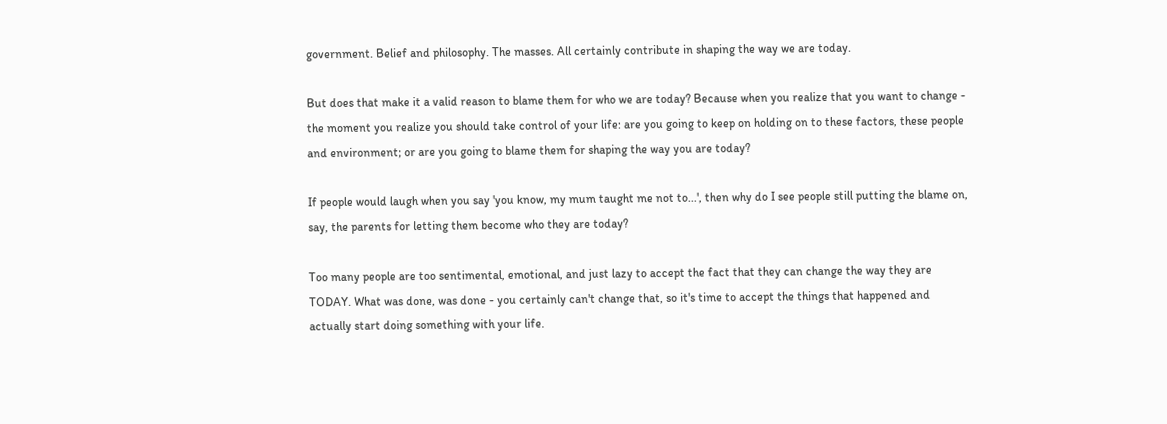government. Belief and philosophy. The masses. All certainly contribute in shaping the way we are today.

But does that make it a valid reason to blame them for who we are today? Because when you realize that you want to change - the moment you realize you should take control of your life: are you going to keep on holding on to these factors, these people and environment; or are you going to blame them for shaping the way you are today?

If people would laugh when you say 'you know, my mum taught me not to...', then why do I see people still putting the blame on, say, the parents for letting them become who they are today?

Too many people are too sentimental, emotional, and just lazy to accept the fact that they can change the way they are TODAY. What was done, was done - you certainly can't change that, so it's time to accept the things that happened and actually start doing something with your life.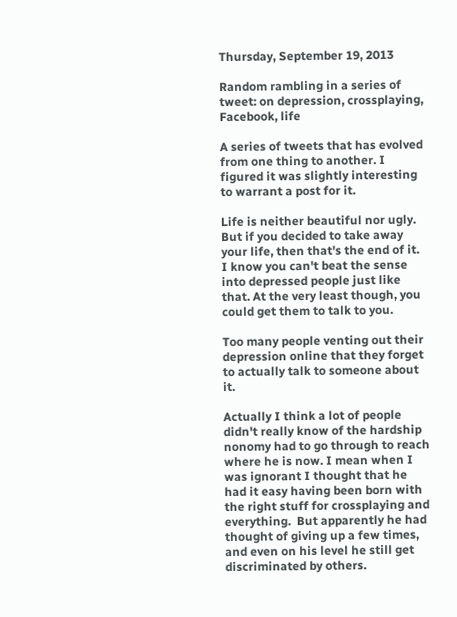Thursday, September 19, 2013

Random rambling in a series of tweet: on depression, crossplaying, Facebook, life

A series of tweets that has evolved from one thing to another. I figured it was slightly interesting to warrant a post for it.

Life is neither beautiful nor ugly. But if you decided to take away your life, then that's the end of it.  I know you can't beat the sense into depressed people just like that. At the very least though, you could get them to talk to you.

Too many people venting out their depression online that they forget to actually talk to someone about it.

Actually I think a lot of people didn't really know of the hardship nonomy had to go through to reach where he is now. I mean when I was ignorant I thought that he had it easy having been born with the right stuff for crossplaying and everything.  But apparently he had thought of giving up a few times, and even on his level he still get discriminated by others.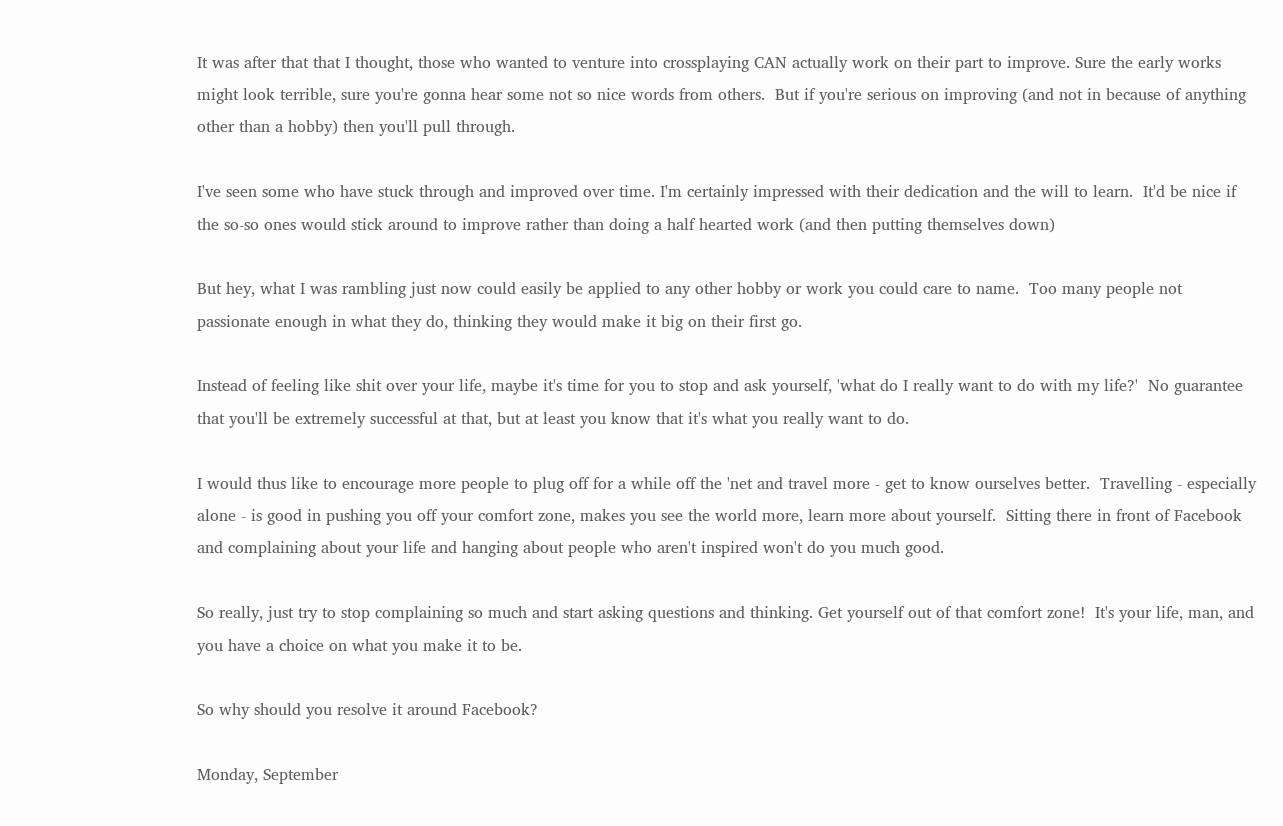It was after that that I thought, those who wanted to venture into crossplaying CAN actually work on their part to improve. Sure the early works might look terrible, sure you're gonna hear some not so nice words from others.  But if you're serious on improving (and not in because of anything other than a hobby) then you'll pull through.

I've seen some who have stuck through and improved over time. I'm certainly impressed with their dedication and the will to learn.  It'd be nice if the so-so ones would stick around to improve rather than doing a half hearted work (and then putting themselves down)

But hey, what I was rambling just now could easily be applied to any other hobby or work you could care to name.  Too many people not passionate enough in what they do, thinking they would make it big on their first go.

Instead of feeling like shit over your life, maybe it's time for you to stop and ask yourself, 'what do I really want to do with my life?'  No guarantee that you'll be extremely successful at that, but at least you know that it's what you really want to do.

I would thus like to encourage more people to plug off for a while off the 'net and travel more - get to know ourselves better.  Travelling - especially alone - is good in pushing you off your comfort zone, makes you see the world more, learn more about yourself.  Sitting there in front of Facebook and complaining about your life and hanging about people who aren't inspired won't do you much good.

So really, just try to stop complaining so much and start asking questions and thinking. Get yourself out of that comfort zone!  It's your life, man, and you have a choice on what you make it to be.

So why should you resolve it around Facebook?

Monday, September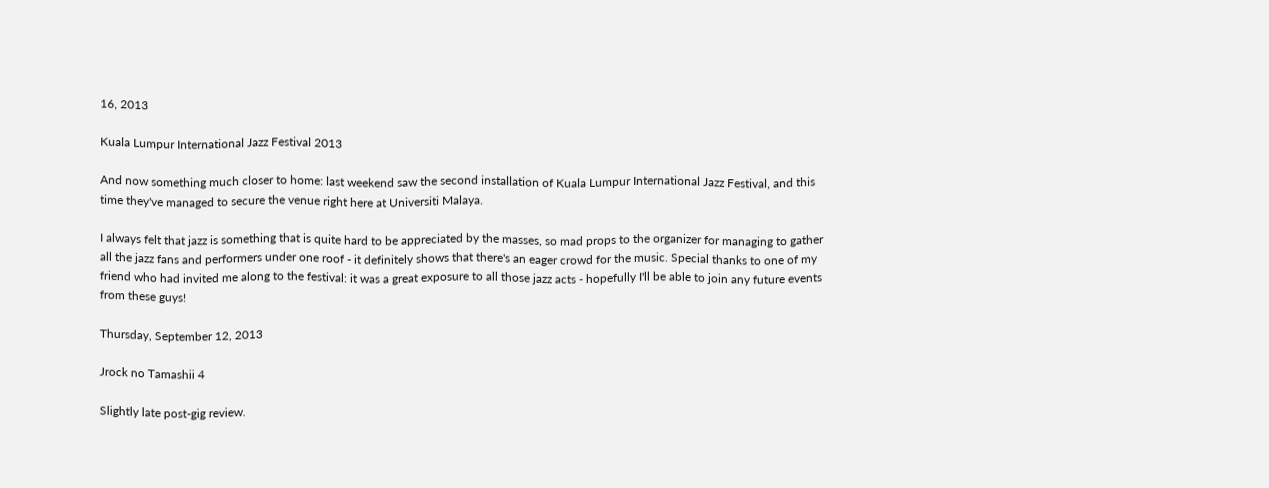16, 2013

Kuala Lumpur International Jazz Festival 2013

And now something much closer to home: last weekend saw the second installation of Kuala Lumpur International Jazz Festival, and this time they've managed to secure the venue right here at Universiti Malaya.

I always felt that jazz is something that is quite hard to be appreciated by the masses, so mad props to the organizer for managing to gather all the jazz fans and performers under one roof - it definitely shows that there's an eager crowd for the music. Special thanks to one of my friend who had invited me along to the festival: it was a great exposure to all those jazz acts - hopefully I'll be able to join any future events from these guys!

Thursday, September 12, 2013

Jrock no Tamashii 4

Slightly late post-gig review.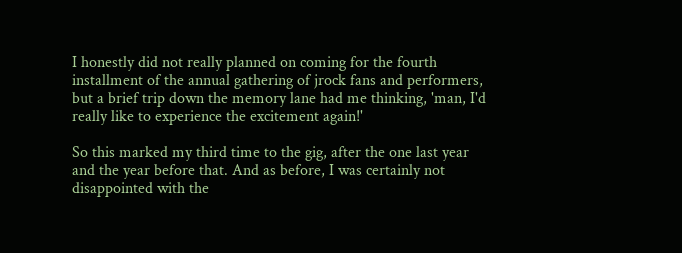I honestly did not really planned on coming for the fourth installment of the annual gathering of jrock fans and performers, but a brief trip down the memory lane had me thinking, 'man, I'd really like to experience the excitement again!'

So this marked my third time to the gig, after the one last year and the year before that. And as before, I was certainly not disappointed with the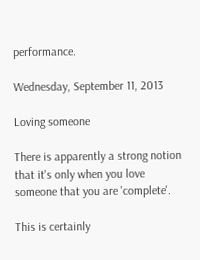performance.

Wednesday, September 11, 2013

Loving someone

There is apparently a strong notion that it's only when you love someone that you are 'complete'.

This is certainly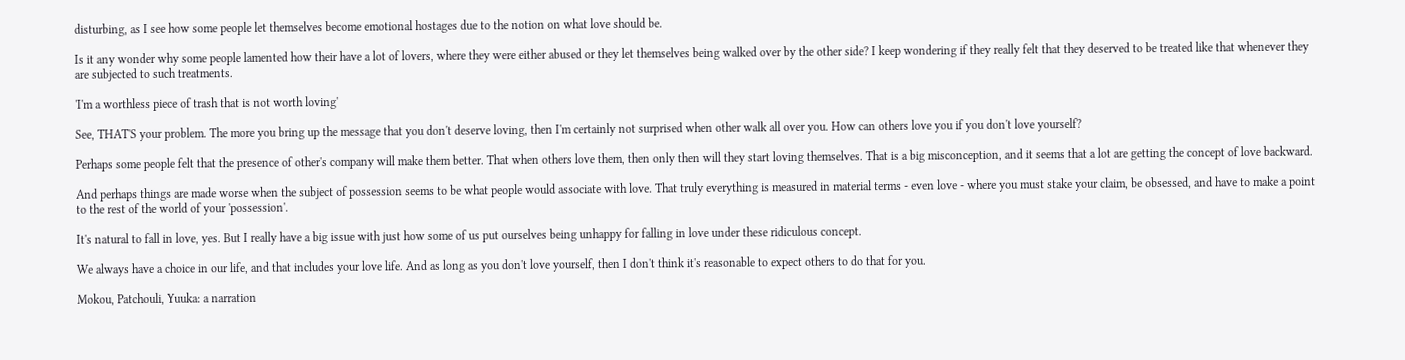disturbing, as I see how some people let themselves become emotional hostages due to the notion on what love should be.

Is it any wonder why some people lamented how their have a lot of lovers, where they were either abused or they let themselves being walked over by the other side? I keep wondering if they really felt that they deserved to be treated like that whenever they are subjected to such treatments.

'I'm a worthless piece of trash that is not worth loving'

See, THAT'S your problem. The more you bring up the message that you don't deserve loving, then I'm certainly not surprised when other walk all over you. How can others love you if you don't love yourself?

Perhaps some people felt that the presence of other's company will make them better. That when others love them, then only then will they start loving themselves. That is a big misconception, and it seems that a lot are getting the concept of love backward.

And perhaps things are made worse when the subject of possession seems to be what people would associate with love. That truly everything is measured in material terms - even love - where you must stake your claim, be obsessed, and have to make a point to the rest of the world of your 'possession'.

It's natural to fall in love, yes. But I really have a big issue with just how some of us put ourselves being unhappy for falling in love under these ridiculous concept.

We always have a choice in our life, and that includes your love life. And as long as you don't love yourself, then I don't think it's reasonable to expect others to do that for you.

Mokou, Patchouli, Yuuka: a narration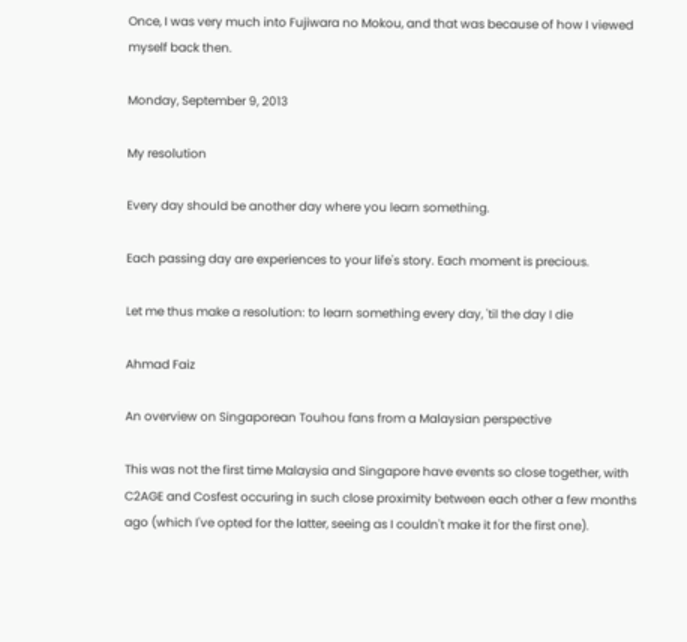Once, I was very much into Fujiwara no Mokou, and that was because of how I viewed myself back then.

Monday, September 9, 2013

My resolution

Every day should be another day where you learn something.

Each passing day are experiences to your life's story. Each moment is precious.

Let me thus make a resolution: to learn something every day, 'til the day I die

Ahmad Faiz

An overview on Singaporean Touhou fans from a Malaysian perspective

This was not the first time Malaysia and Singapore have events so close together, with C2AGE and Cosfest occuring in such close proximity between each other a few months ago (which I've opted for the latter, seeing as I couldn't make it for the first one).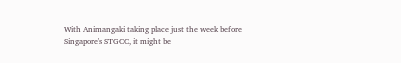With Animangaki taking place just the week before Singapore's STGCC, it might be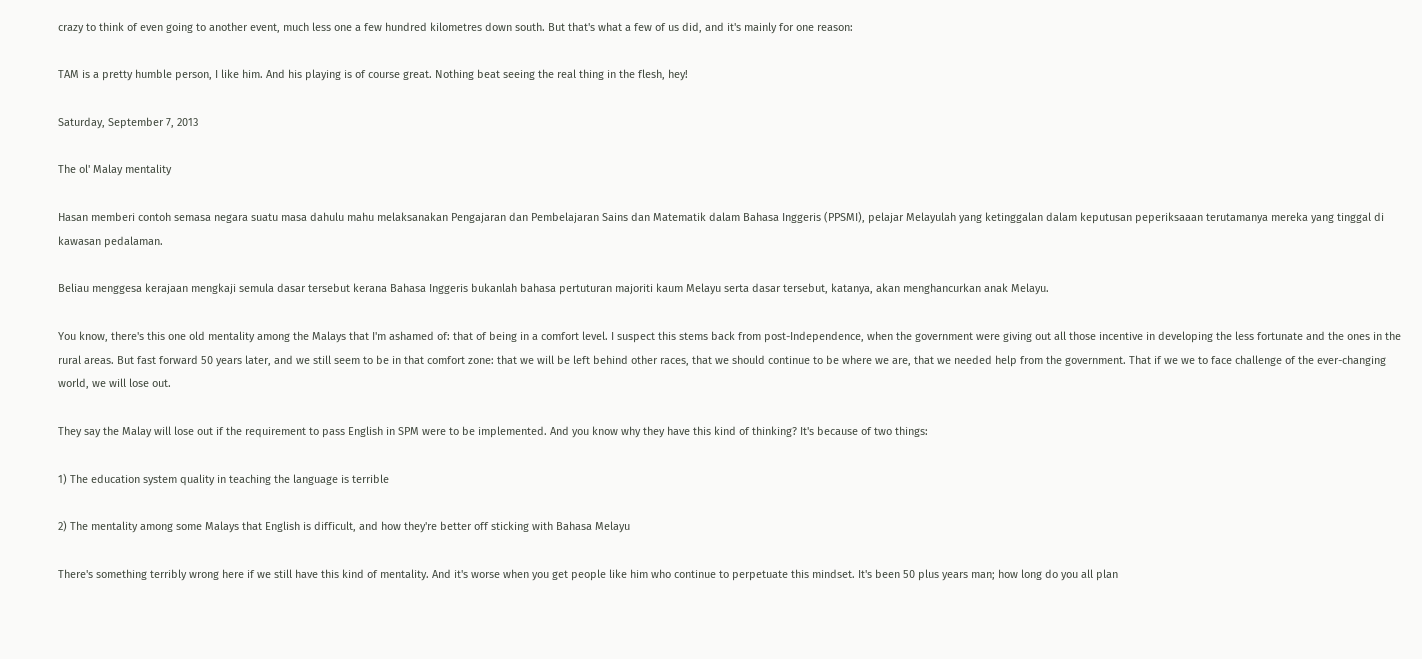crazy to think of even going to another event, much less one a few hundred kilometres down south. But that's what a few of us did, and it's mainly for one reason:

TAM is a pretty humble person, I like him. And his playing is of course great. Nothing beat seeing the real thing in the flesh, hey!

Saturday, September 7, 2013

The ol' Malay mentality

Hasan memberi contoh semasa negara suatu masa dahulu mahu melaksanakan Pengajaran dan Pembelajaran Sains dan Matematik dalam Bahasa Inggeris (PPSMI), pelajar Melayulah yang ketinggalan dalam keputusan peperiksaaan terutamanya mereka yang tinggal di kawasan pedalaman.

Beliau menggesa kerajaan mengkaji semula dasar tersebut kerana Bahasa Inggeris bukanlah bahasa pertuturan majoriti kaum Melayu serta dasar tersebut, katanya, akan menghancurkan anak Melayu.

You know, there's this one old mentality among the Malays that I'm ashamed of: that of being in a comfort level. I suspect this stems back from post-Independence, when the government were giving out all those incentive in developing the less fortunate and the ones in the rural areas. But fast forward 50 years later, and we still seem to be in that comfort zone: that we will be left behind other races, that we should continue to be where we are, that we needed help from the government. That if we we to face challenge of the ever-changing world, we will lose out.

They say the Malay will lose out if the requirement to pass English in SPM were to be implemented. And you know why they have this kind of thinking? It's because of two things:

1) The education system quality in teaching the language is terrible

2) The mentality among some Malays that English is difficult, and how they're better off sticking with Bahasa Melayu

There's something terribly wrong here if we still have this kind of mentality. And it's worse when you get people like him who continue to perpetuate this mindset. It's been 50 plus years man; how long do you all plan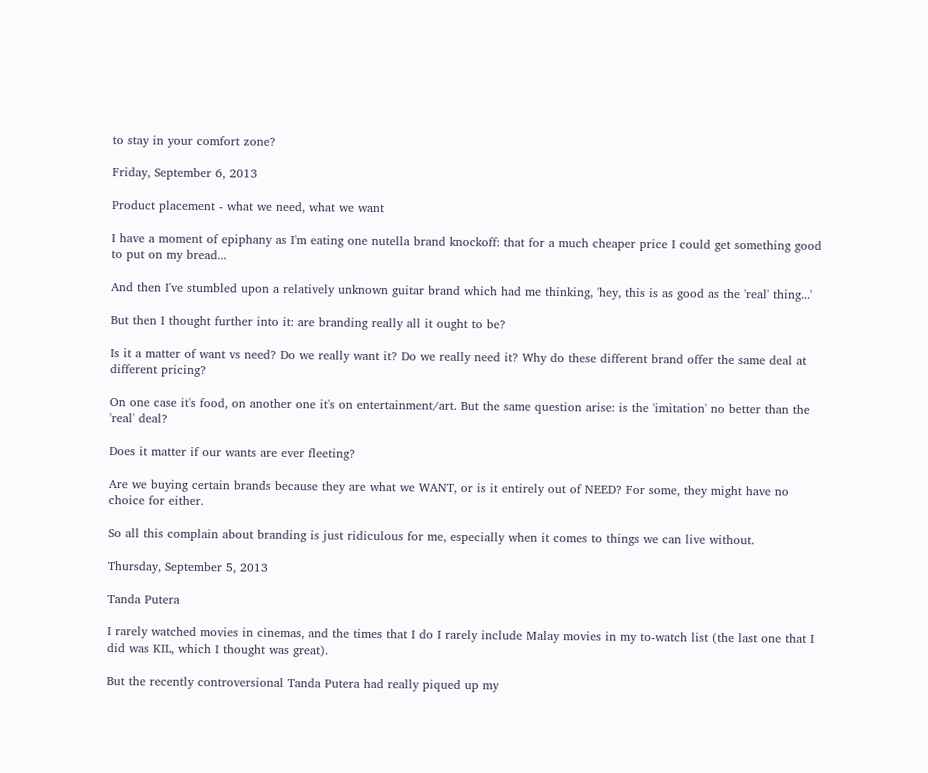to stay in your comfort zone?

Friday, September 6, 2013

Product placement - what we need, what we want

I have a moment of epiphany as I'm eating one nutella brand knockoff: that for a much cheaper price I could get something good to put on my bread...

And then I've stumbled upon a relatively unknown guitar brand which had me thinking, 'hey, this is as good as the 'real' thing...'

But then I thought further into it: are branding really all it ought to be?

Is it a matter of want vs need? Do we really want it? Do we really need it? Why do these different brand offer the same deal at different pricing?

On one case it's food, on another one it's on entertainment/art. But the same question arise: is the 'imitation' no better than the 'real' deal?

Does it matter if our wants are ever fleeting?

Are we buying certain brands because they are what we WANT, or is it entirely out of NEED? For some, they might have no choice for either.

So all this complain about branding is just ridiculous for me, especially when it comes to things we can live without.

Thursday, September 5, 2013

Tanda Putera

I rarely watched movies in cinemas, and the times that I do I rarely include Malay movies in my to-watch list (the last one that I did was KIL, which I thought was great).

But the recently controversional Tanda Putera had really piqued up my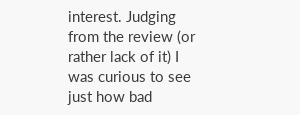interest. Judging from the review (or rather lack of it) I was curious to see just how bad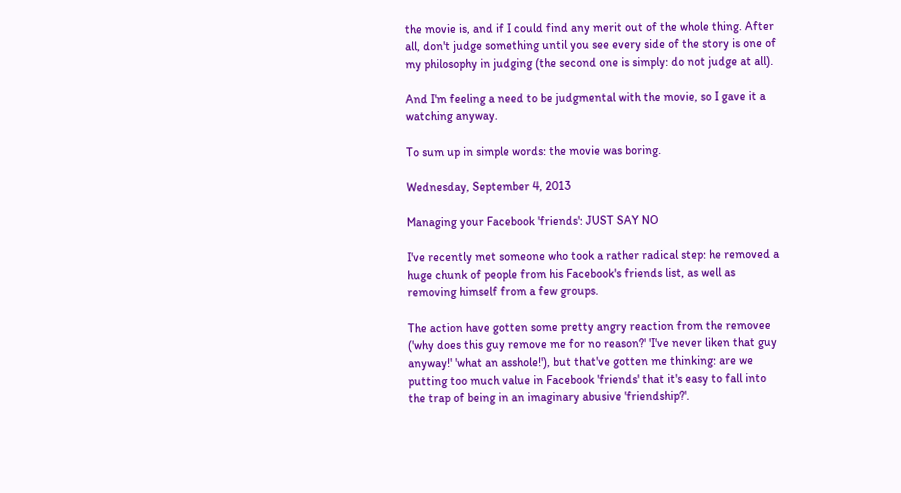the movie is, and if I could find any merit out of the whole thing. After all, don't judge something until you see every side of the story is one of my philosophy in judging (the second one is simply: do not judge at all).

And I'm feeling a need to be judgmental with the movie, so I gave it a watching anyway.

To sum up in simple words: the movie was boring.

Wednesday, September 4, 2013

Managing your Facebook 'friends': JUST SAY NO

I've recently met someone who took a rather radical step: he removed a huge chunk of people from his Facebook's friends list, as well as removing himself from a few groups.

The action have gotten some pretty angry reaction from the removee ('why does this guy remove me for no reason?' 'I've never liken that guy anyway!' 'what an asshole!'), but that've gotten me thinking: are we putting too much value in Facebook 'friends' that it's easy to fall into the trap of being in an imaginary abusive 'friendship?'.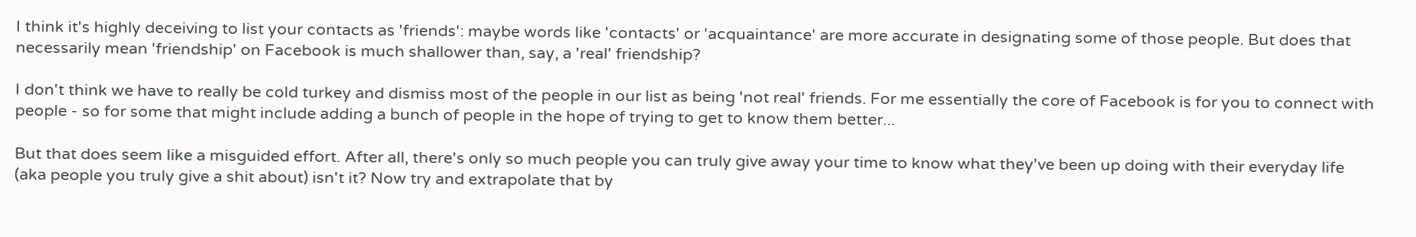I think it's highly deceiving to list your contacts as 'friends': maybe words like 'contacts' or 'acquaintance' are more accurate in designating some of those people. But does that necessarily mean 'friendship' on Facebook is much shallower than, say, a 'real' friendship?

I don't think we have to really be cold turkey and dismiss most of the people in our list as being 'not real' friends. For me essentially the core of Facebook is for you to connect with people - so for some that might include adding a bunch of people in the hope of trying to get to know them better...

But that does seem like a misguided effort. After all, there's only so much people you can truly give away your time to know what they've been up doing with their everyday life (aka people you truly give a shit about) isn't it? Now try and extrapolate that by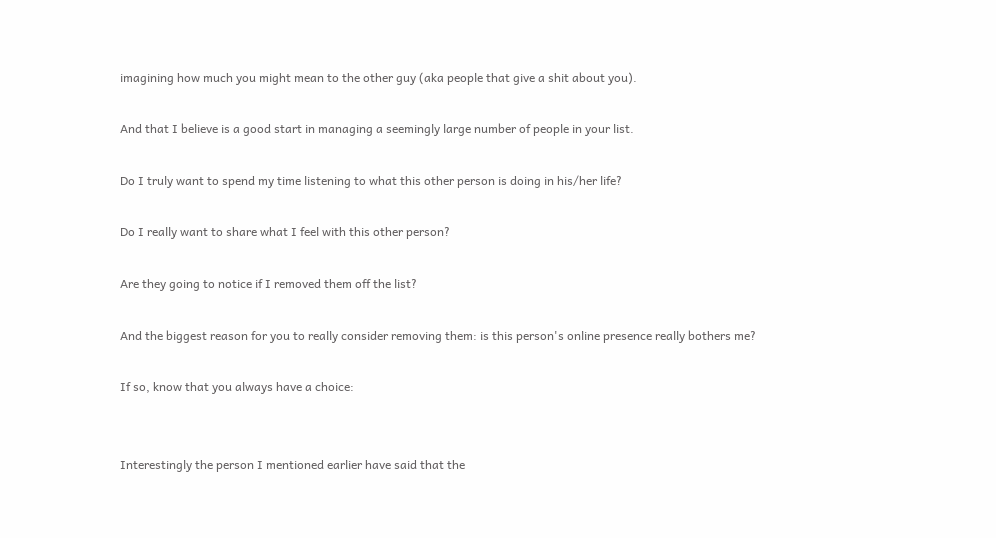imagining how much you might mean to the other guy (aka people that give a shit about you).

And that I believe is a good start in managing a seemingly large number of people in your list.

Do I truly want to spend my time listening to what this other person is doing in his/her life?

Do I really want to share what I feel with this other person?

Are they going to notice if I removed them off the list?

And the biggest reason for you to really consider removing them: is this person's online presence really bothers me?

If so, know that you always have a choice:


Interestingly the person I mentioned earlier have said that the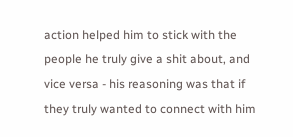action helped him to stick with the people he truly give a shit about, and vice versa - his reasoning was that if they truly wanted to connect with him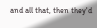and all that, then they'd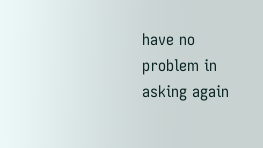have no problem in asking again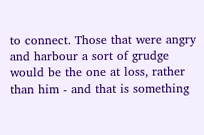to connect. Those that were angry and harbour a sort of grudge would be the one at loss, rather than him - and that is something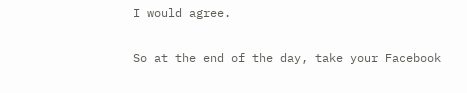I would agree.

So at the end of the day, take your Facebook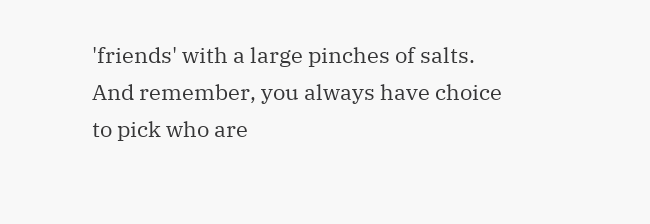'friends' with a large pinches of salts. And remember, you always have choice to pick who are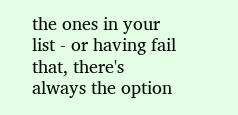the ones in your list - or having fail that, there's always the option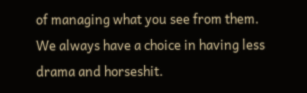of managing what you see from them. We always have a choice in having less drama and horseshit.